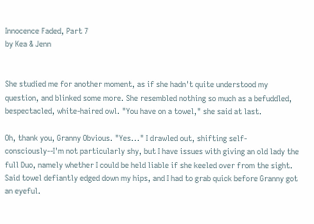Innocence Faded, Part 7
by Kea & Jenn


She studied me for another moment, as if she hadn't quite understood my question, and blinked some more. She resembled nothing so much as a befuddled, bespectacled, white-haired owl. "You have on a towel," she said at last.

Oh, thank you, Granny Obvious. "Yes..." I drawled out, shifting self-consciously--I'm not particularly shy, but I have issues with giving an old lady the full Duo, namely whether I could be held liable if she keeled over from the sight. Said towel defiantly edged down my hips, and I had to grab quick before Granny got an eyeful.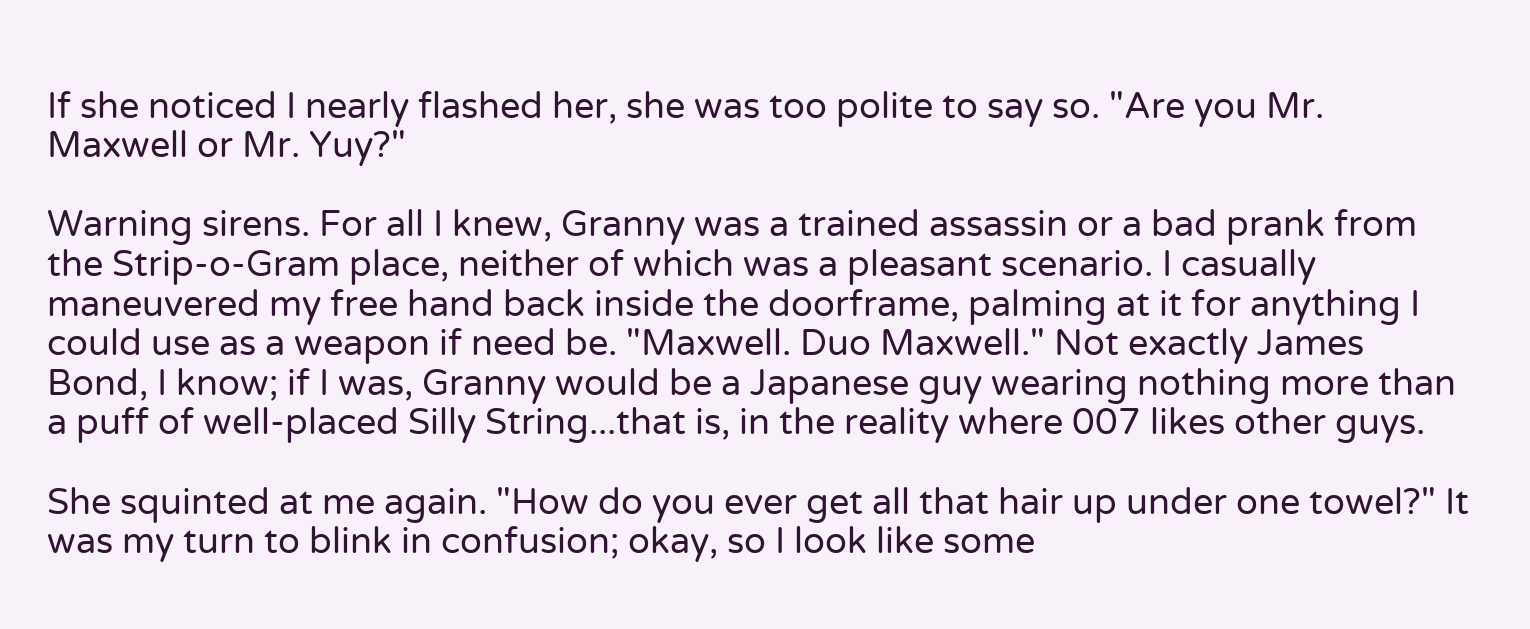If she noticed I nearly flashed her, she was too polite to say so. "Are you Mr. Maxwell or Mr. Yuy?"

Warning sirens. For all I knew, Granny was a trained assassin or a bad prank from the Strip-o-Gram place, neither of which was a pleasant scenario. I casually maneuvered my free hand back inside the doorframe, palming at it for anything I could use as a weapon if need be. "Maxwell. Duo Maxwell." Not exactly James Bond, I know; if I was, Granny would be a Japanese guy wearing nothing more than a puff of well-placed Silly String...that is, in the reality where 007 likes other guys.

She squinted at me again. "How do you ever get all that hair up under one towel?" It was my turn to blink in confusion; okay, so I look like some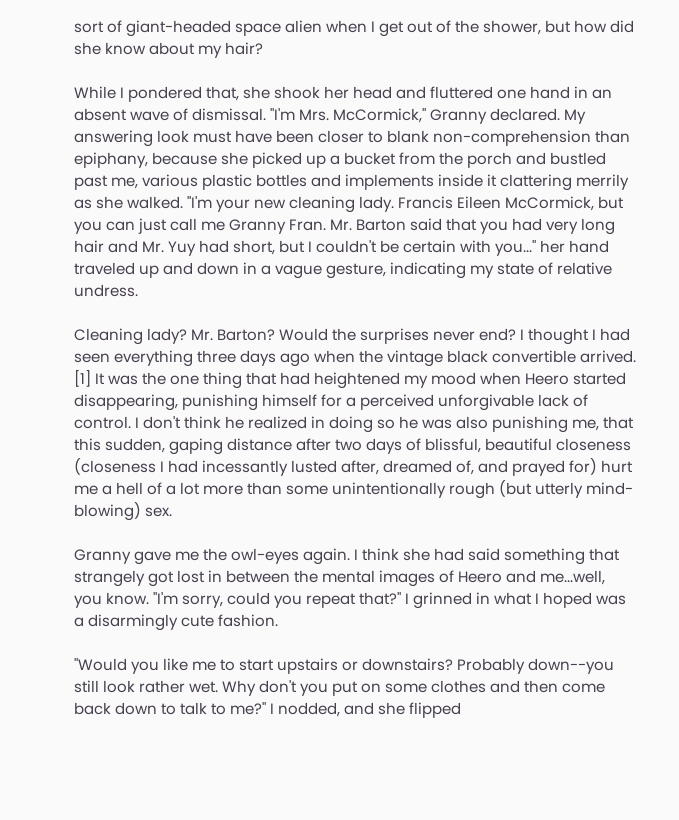sort of giant-headed space alien when I get out of the shower, but how did she know about my hair?

While I pondered that, she shook her head and fluttered one hand in an absent wave of dismissal. "I'm Mrs. McCormick," Granny declared. My answering look must have been closer to blank non-comprehension than epiphany, because she picked up a bucket from the porch and bustled past me, various plastic bottles and implements inside it clattering merrily as she walked. "I'm your new cleaning lady. Francis Eileen McCormick, but you can just call me Granny Fran. Mr. Barton said that you had very long hair and Mr. Yuy had short, but I couldn't be certain with you..." her hand traveled up and down in a vague gesture, indicating my state of relative undress.

Cleaning lady? Mr. Barton? Would the surprises never end? I thought I had seen everything three days ago when the vintage black convertible arrived. [1] It was the one thing that had heightened my mood when Heero started disappearing, punishing himself for a perceived unforgivable lack of control. I don't think he realized in doing so he was also punishing me, that this sudden, gaping distance after two days of blissful, beautiful closeness (closeness I had incessantly lusted after, dreamed of, and prayed for) hurt me a hell of a lot more than some unintentionally rough (but utterly mind-blowing) sex.

Granny gave me the owl-eyes again. I think she had said something that strangely got lost in between the mental images of Heero and me...well, you know. "I'm sorry, could you repeat that?" I grinned in what I hoped was a disarmingly cute fashion.

"Would you like me to start upstairs or downstairs? Probably down--you still look rather wet. Why don't you put on some clothes and then come back down to talk to me?" I nodded, and she flipped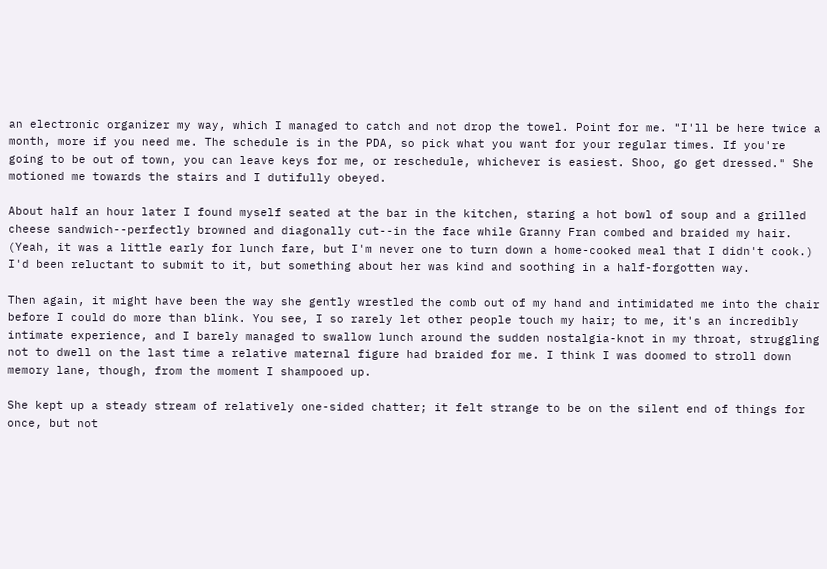an electronic organizer my way, which I managed to catch and not drop the towel. Point for me. "I'll be here twice a month, more if you need me. The schedule is in the PDA, so pick what you want for your regular times. If you're going to be out of town, you can leave keys for me, or reschedule, whichever is easiest. Shoo, go get dressed." She motioned me towards the stairs and I dutifully obeyed.

About half an hour later I found myself seated at the bar in the kitchen, staring a hot bowl of soup and a grilled cheese sandwich--perfectly browned and diagonally cut--in the face while Granny Fran combed and braided my hair. (Yeah, it was a little early for lunch fare, but I'm never one to turn down a home-cooked meal that I didn't cook.) I'd been reluctant to submit to it, but something about her was kind and soothing in a half-forgotten way.

Then again, it might have been the way she gently wrestled the comb out of my hand and intimidated me into the chair before I could do more than blink. You see, I so rarely let other people touch my hair; to me, it's an incredibly intimate experience, and I barely managed to swallow lunch around the sudden nostalgia-knot in my throat, struggling not to dwell on the last time a relative maternal figure had braided for me. I think I was doomed to stroll down memory lane, though, from the moment I shampooed up.

She kept up a steady stream of relatively one-sided chatter; it felt strange to be on the silent end of things for once, but not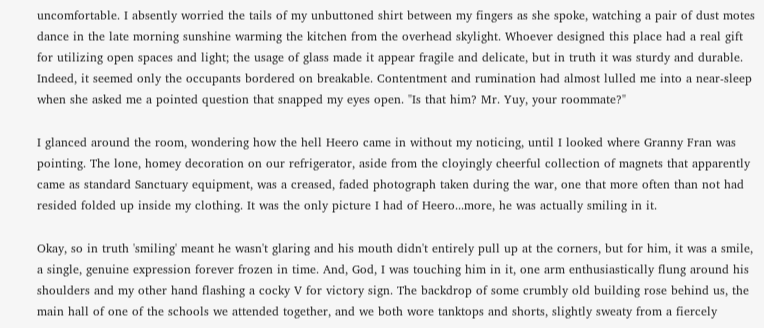uncomfortable. I absently worried the tails of my unbuttoned shirt between my fingers as she spoke, watching a pair of dust motes dance in the late morning sunshine warming the kitchen from the overhead skylight. Whoever designed this place had a real gift for utilizing open spaces and light; the usage of glass made it appear fragile and delicate, but in truth it was sturdy and durable. Indeed, it seemed only the occupants bordered on breakable. Contentment and rumination had almost lulled me into a near-sleep when she asked me a pointed question that snapped my eyes open. "Is that him? Mr. Yuy, your roommate?"

I glanced around the room, wondering how the hell Heero came in without my noticing, until I looked where Granny Fran was pointing. The lone, homey decoration on our refrigerator, aside from the cloyingly cheerful collection of magnets that apparently came as standard Sanctuary equipment, was a creased, faded photograph taken during the war, one that more often than not had resided folded up inside my clothing. It was the only picture I had of Heero...more, he was actually smiling in it.

Okay, so in truth 'smiling' meant he wasn't glaring and his mouth didn't entirely pull up at the corners, but for him, it was a smile, a single, genuine expression forever frozen in time. And, God, I was touching him in it, one arm enthusiastically flung around his shoulders and my other hand flashing a cocky V for victory sign. The backdrop of some crumbly old building rose behind us, the main hall of one of the schools we attended together, and we both wore tanktops and shorts, slightly sweaty from a fiercely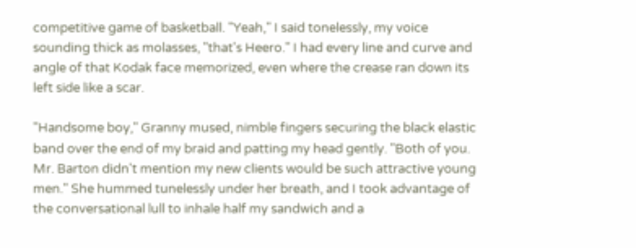competitive game of basketball. "Yeah," I said tonelessly, my voice sounding thick as molasses, "that's Heero." I had every line and curve and angle of that Kodak face memorized, even where the crease ran down its left side like a scar.

"Handsome boy," Granny mused, nimble fingers securing the black elastic band over the end of my braid and patting my head gently. "Both of you. Mr. Barton didn't mention my new clients would be such attractive young men." She hummed tunelessly under her breath, and I took advantage of the conversational lull to inhale half my sandwich and a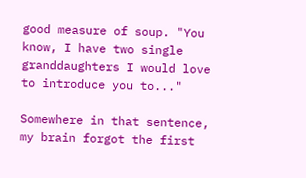good measure of soup. "You know, I have two single granddaughters I would love to introduce you to..."

Somewhere in that sentence, my brain forgot the first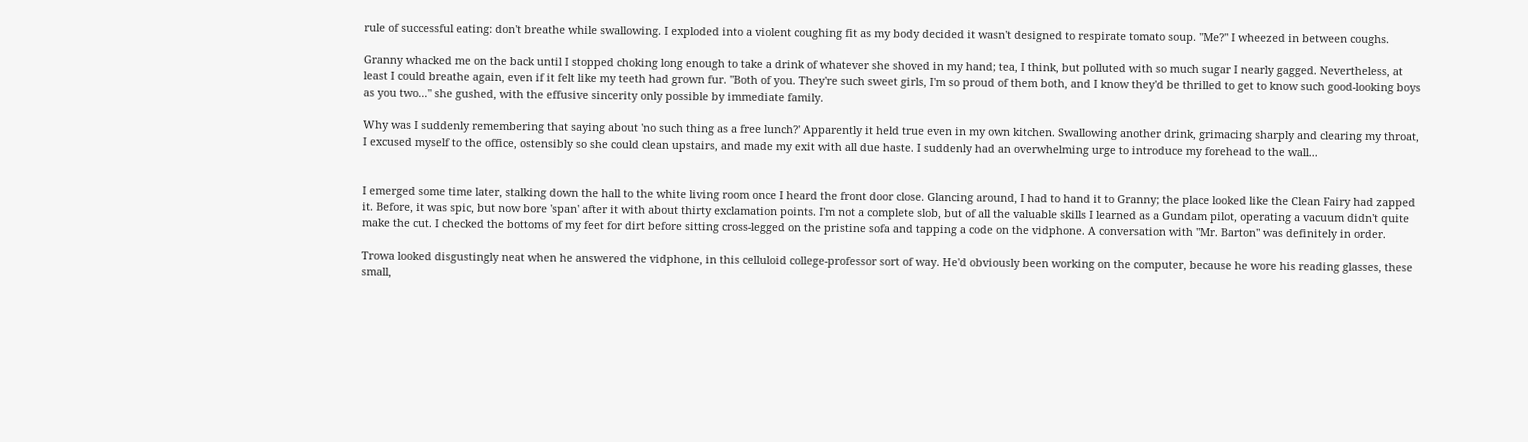rule of successful eating: don't breathe while swallowing. I exploded into a violent coughing fit as my body decided it wasn't designed to respirate tomato soup. "Me?" I wheezed in between coughs.

Granny whacked me on the back until I stopped choking long enough to take a drink of whatever she shoved in my hand; tea, I think, but polluted with so much sugar I nearly gagged. Nevertheless, at least I could breathe again, even if it felt like my teeth had grown fur. "Both of you. They're such sweet girls, I'm so proud of them both, and I know they'd be thrilled to get to know such good-looking boys as you two..." she gushed, with the effusive sincerity only possible by immediate family.

Why was I suddenly remembering that saying about 'no such thing as a free lunch?' Apparently it held true even in my own kitchen. Swallowing another drink, grimacing sharply and clearing my throat, I excused myself to the office, ostensibly so she could clean upstairs, and made my exit with all due haste. I suddenly had an overwhelming urge to introduce my forehead to the wall...


I emerged some time later, stalking down the hall to the white living room once I heard the front door close. Glancing around, I had to hand it to Granny; the place looked like the Clean Fairy had zapped it. Before, it was spic, but now bore 'span' after it with about thirty exclamation points. I'm not a complete slob, but of all the valuable skills I learned as a Gundam pilot, operating a vacuum didn't quite make the cut. I checked the bottoms of my feet for dirt before sitting cross-legged on the pristine sofa and tapping a code on the vidphone. A conversation with "Mr. Barton" was definitely in order.

Trowa looked disgustingly neat when he answered the vidphone, in this celluloid college-professor sort of way. He'd obviously been working on the computer, because he wore his reading glasses, these small,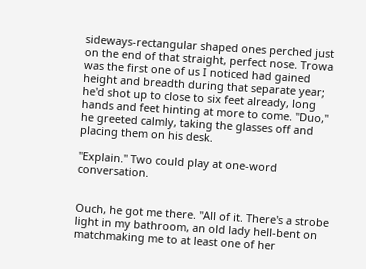sideways-rectangular shaped ones perched just on the end of that straight, perfect nose. Trowa was the first one of us I noticed had gained height and breadth during that separate year; he'd shot up to close to six feet already, long hands and feet hinting at more to come. "Duo," he greeted calmly, taking the glasses off and placing them on his desk.

"Explain." Two could play at one-word conversation.


Ouch, he got me there. "All of it. There's a strobe light in my bathroom, an old lady hell-bent on matchmaking me to at least one of her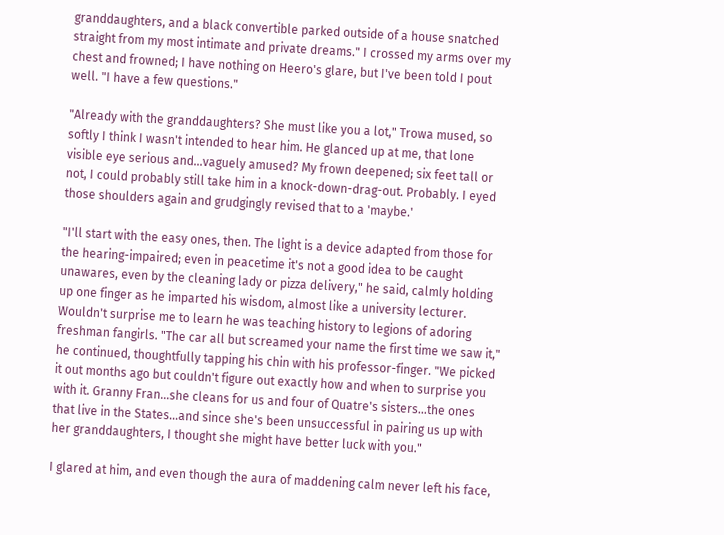granddaughters, and a black convertible parked outside of a house snatched straight from my most intimate and private dreams." I crossed my arms over my chest and frowned; I have nothing on Heero's glare, but I've been told I pout well. "I have a few questions."

"Already with the granddaughters? She must like you a lot," Trowa mused, so softly I think I wasn't intended to hear him. He glanced up at me, that lone visible eye serious and...vaguely amused? My frown deepened; six feet tall or not, I could probably still take him in a knock-down-drag-out. Probably. I eyed those shoulders again and grudgingly revised that to a 'maybe.'

"I'll start with the easy ones, then. The light is a device adapted from those for the hearing-impaired; even in peacetime it's not a good idea to be caught unawares, even by the cleaning lady or pizza delivery," he said, calmly holding up one finger as he imparted his wisdom, almost like a university lecturer. Wouldn't surprise me to learn he was teaching history to legions of adoring freshman fangirls. "The car all but screamed your name the first time we saw it," he continued, thoughtfully tapping his chin with his professor-finger. "We picked it out months ago but couldn't figure out exactly how and when to surprise you with it. Granny Fran...she cleans for us and four of Quatre's sisters...the ones that live in the States...and since she's been unsuccessful in pairing us up with her granddaughters, I thought she might have better luck with you."

I glared at him, and even though the aura of maddening calm never left his face,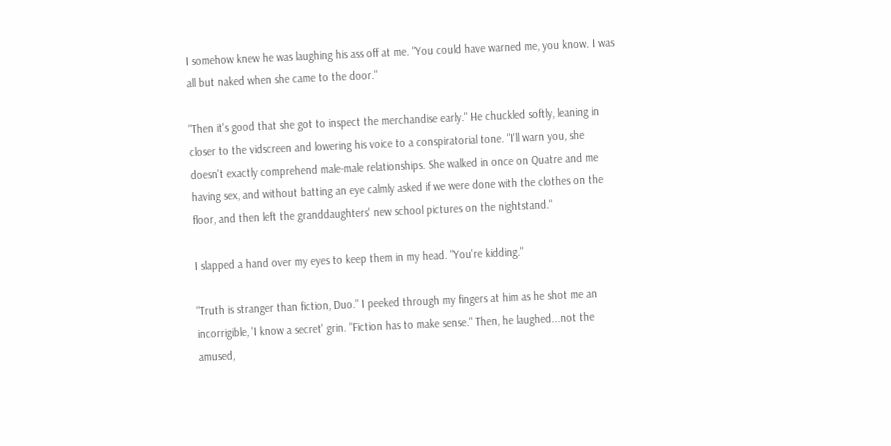I somehow knew he was laughing his ass off at me. "You could have warned me, you know. I was all but naked when she came to the door."

"Then it's good that she got to inspect the merchandise early." He chuckled softly, leaning in closer to the vidscreen and lowering his voice to a conspiratorial tone. "I'll warn you, she doesn't exactly comprehend male-male relationships. She walked in once on Quatre and me having sex, and without batting an eye calmly asked if we were done with the clothes on the floor, and then left the granddaughters' new school pictures on the nightstand."

I slapped a hand over my eyes to keep them in my head. "You're kidding."

"Truth is stranger than fiction, Duo." I peeked through my fingers at him as he shot me an incorrigible, 'I know a secret' grin. "Fiction has to make sense." Then, he laughed...not the amused,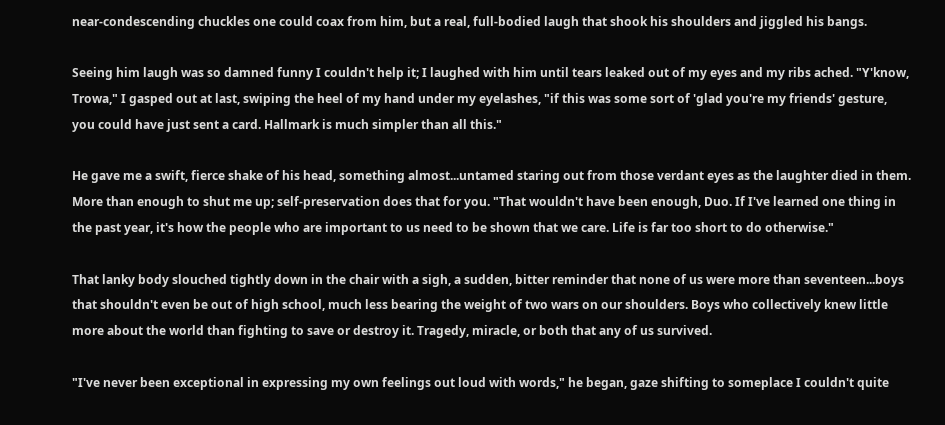near-condescending chuckles one could coax from him, but a real, full-bodied laugh that shook his shoulders and jiggled his bangs.

Seeing him laugh was so damned funny I couldn't help it; I laughed with him until tears leaked out of my eyes and my ribs ached. "Y'know, Trowa," I gasped out at last, swiping the heel of my hand under my eyelashes, "if this was some sort of 'glad you're my friends' gesture, you could have just sent a card. Hallmark is much simpler than all this."

He gave me a swift, fierce shake of his head, something almost...untamed staring out from those verdant eyes as the laughter died in them. More than enough to shut me up; self-preservation does that for you. "That wouldn't have been enough, Duo. If I've learned one thing in the past year, it's how the people who are important to us need to be shown that we care. Life is far too short to do otherwise."

That lanky body slouched tightly down in the chair with a sigh, a sudden, bitter reminder that none of us were more than seventeen...boys that shouldn't even be out of high school, much less bearing the weight of two wars on our shoulders. Boys who collectively knew little more about the world than fighting to save or destroy it. Tragedy, miracle, or both that any of us survived.

"I've never been exceptional in expressing my own feelings out loud with words," he began, gaze shifting to someplace I couldn't quite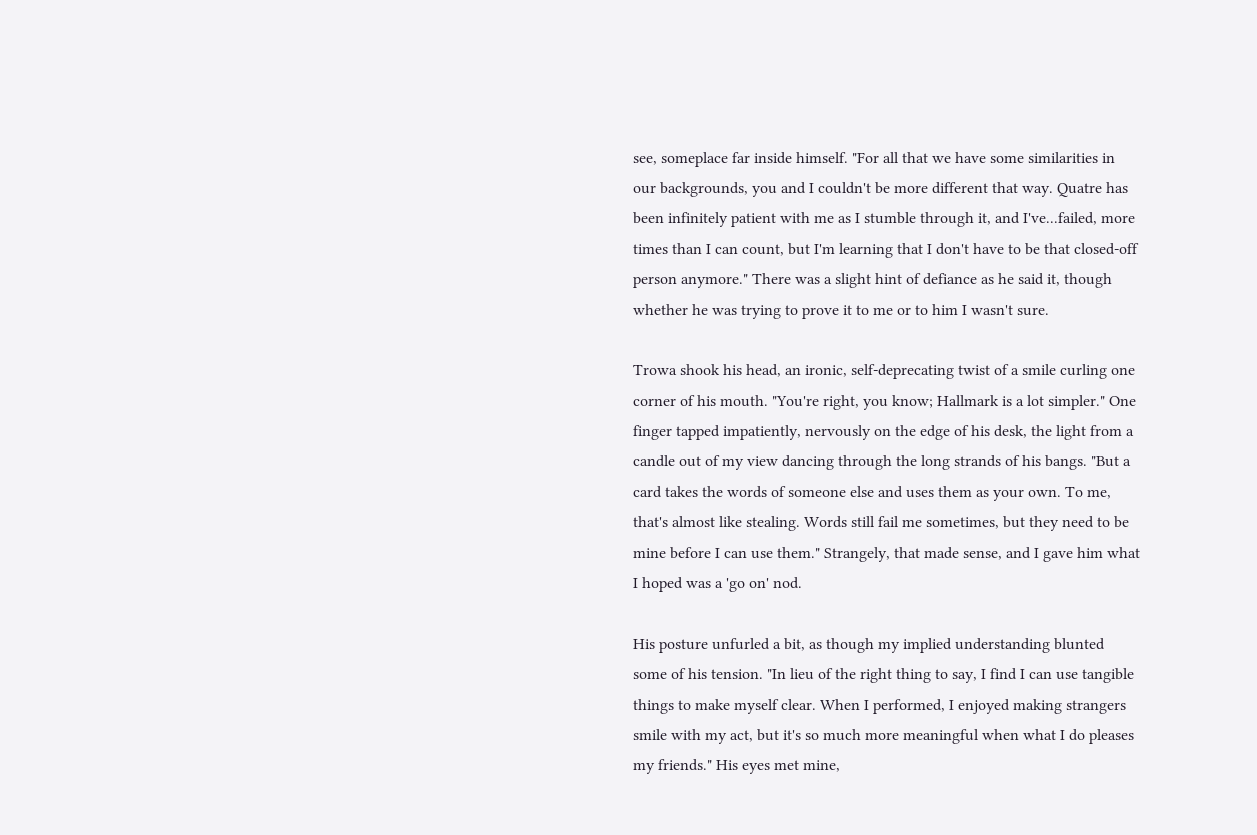see, someplace far inside himself. "For all that we have some similarities in our backgrounds, you and I couldn't be more different that way. Quatre has been infinitely patient with me as I stumble through it, and I've...failed, more times than I can count, but I'm learning that I don't have to be that closed-off person anymore." There was a slight hint of defiance as he said it, though whether he was trying to prove it to me or to him I wasn't sure.

Trowa shook his head, an ironic, self-deprecating twist of a smile curling one corner of his mouth. "You're right, you know; Hallmark is a lot simpler." One finger tapped impatiently, nervously on the edge of his desk, the light from a candle out of my view dancing through the long strands of his bangs. "But a card takes the words of someone else and uses them as your own. To me, that's almost like stealing. Words still fail me sometimes, but they need to be mine before I can use them." Strangely, that made sense, and I gave him what I hoped was a 'go on' nod.

His posture unfurled a bit, as though my implied understanding blunted some of his tension. "In lieu of the right thing to say, I find I can use tangible things to make myself clear. When I performed, I enjoyed making strangers smile with my act, but it's so much more meaningful when what I do pleases my friends." His eyes met mine,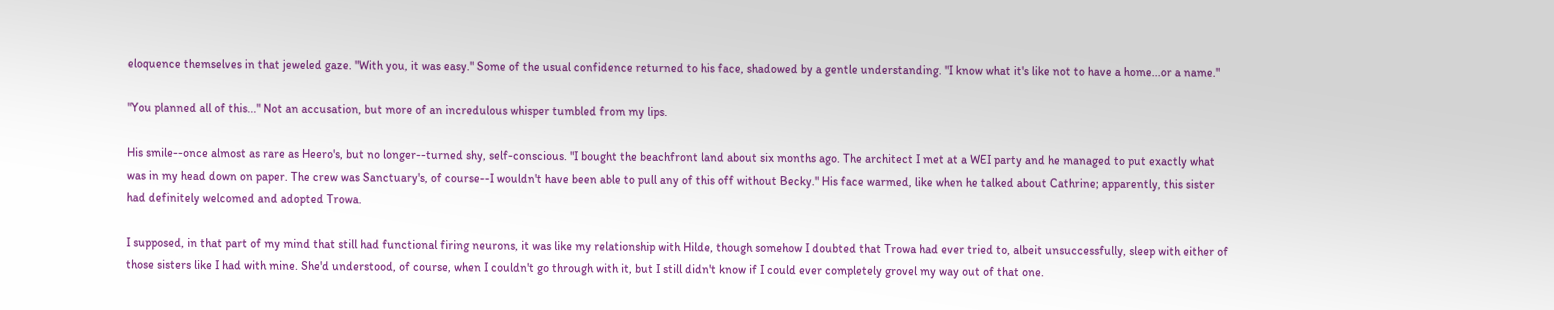eloquence themselves in that jeweled gaze. "With you, it was easy." Some of the usual confidence returned to his face, shadowed by a gentle understanding. "I know what it's like not to have a home...or a name."

"You planned all of this..." Not an accusation, but more of an incredulous whisper tumbled from my lips.

His smile--once almost as rare as Heero's, but no longer--turned shy, self-conscious. "I bought the beachfront land about six months ago. The architect I met at a WEI party and he managed to put exactly what was in my head down on paper. The crew was Sanctuary's, of course--I wouldn't have been able to pull any of this off without Becky." His face warmed, like when he talked about Cathrine; apparently, this sister had definitely welcomed and adopted Trowa.

I supposed, in that part of my mind that still had functional firing neurons, it was like my relationship with Hilde, though somehow I doubted that Trowa had ever tried to, albeit unsuccessfully, sleep with either of those sisters like I had with mine. She'd understood, of course, when I couldn't go through with it, but I still didn't know if I could ever completely grovel my way out of that one.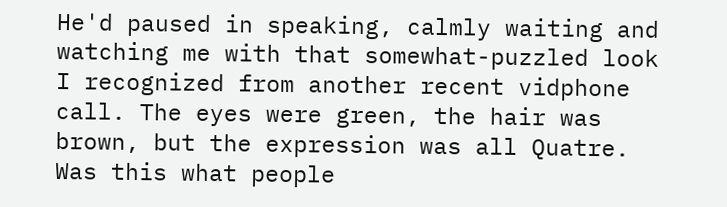He'd paused in speaking, calmly waiting and watching me with that somewhat-puzzled look I recognized from another recent vidphone call. The eyes were green, the hair was brown, but the expression was all Quatre. Was this what people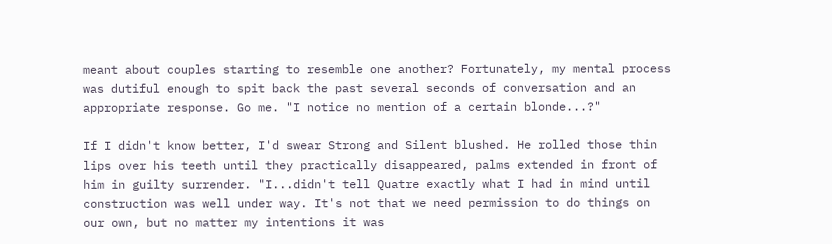meant about couples starting to resemble one another? Fortunately, my mental process was dutiful enough to spit back the past several seconds of conversation and an appropriate response. Go me. "I notice no mention of a certain blonde...?"

If I didn't know better, I'd swear Strong and Silent blushed. He rolled those thin lips over his teeth until they practically disappeared, palms extended in front of him in guilty surrender. "I...didn't tell Quatre exactly what I had in mind until construction was well under way. It's not that we need permission to do things on our own, but no matter my intentions it was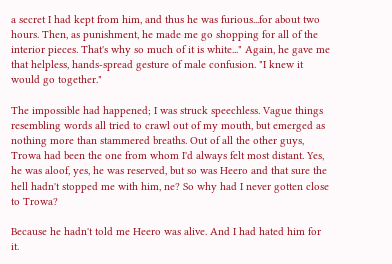a secret I had kept from him, and thus he was furious...for about two hours. Then, as punishment, he made me go shopping for all of the interior pieces. That's why so much of it is white..." Again, he gave me that helpless, hands-spread gesture of male confusion. "I knew it would go together."

The impossible had happened; I was struck speechless. Vague things resembling words all tried to crawl out of my mouth, but emerged as nothing more than stammered breaths. Out of all the other guys, Trowa had been the one from whom I'd always felt most distant. Yes, he was aloof, yes, he was reserved, but so was Heero and that sure the hell hadn't stopped me with him, ne? So why had I never gotten close to Trowa?

Because he hadn't told me Heero was alive. And I had hated him for it.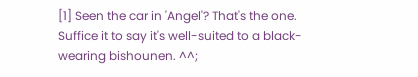[1] Seen the car in 'Angel'? That's the one. Suffice it to say it's well-suited to a black-wearing bishounen. ^^;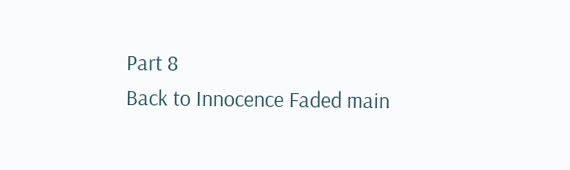Part 8
Back to Innocence Faded main